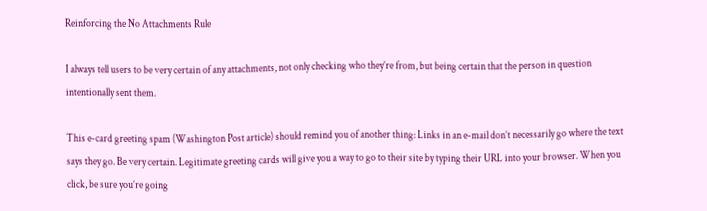Reinforcing the No Attachments Rule

I always tell users to be very certain of any attachments, not only checking who they’re from, but being certain that the person in question intentionally sent them.

This e-card greeting spam (Washington Post article) should remind you of another thing: Links in an e-mail don’t necessarily go where the text says they go. Be very certain. Legitimate greeting cards will give you a way to go to their site by typing their URL into your browser. When you click, be sure you’re going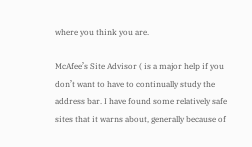where you think you are.

McAfee’s Site Advisor ( is a major help if you don’t want to have to continually study the address bar. I have found some relatively safe sites that it warns about, generally because of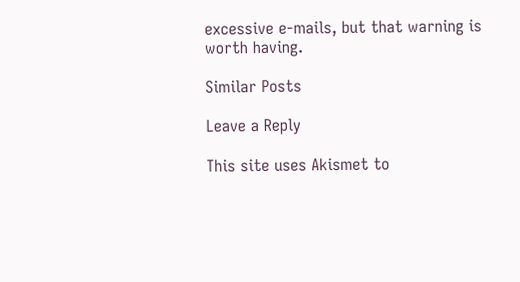excessive e-mails, but that warning is worth having.

Similar Posts

Leave a Reply

This site uses Akismet to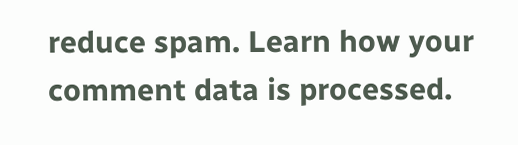reduce spam. Learn how your comment data is processed.